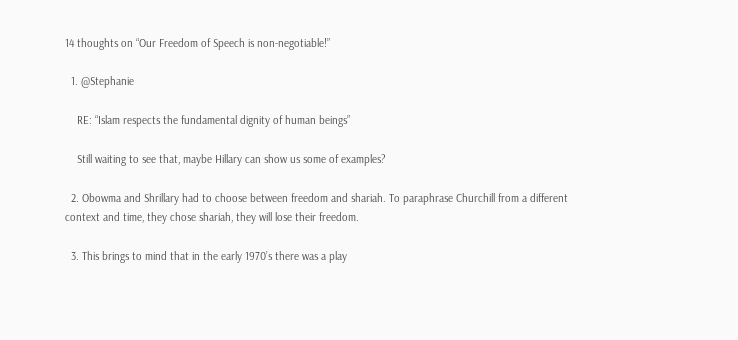14 thoughts on “Our Freedom of Speech is non-negotiable!”

  1. @Stephanie

    RE: “Islam respects the fundamental dignity of human beings”

    Still waiting to see that, maybe Hillary can show us some of examples?

  2. Obowma and Shrillary had to choose between freedom and shariah. To paraphrase Churchill from a different context and time, they chose shariah, they will lose their freedom.

  3. This brings to mind that in the early 1970’s there was a play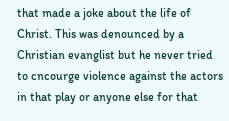that made a joke about the life of Christ. This was denounced by a Christian evanglist but he never tried to cncourge violence against the actors in that play or anyone else for that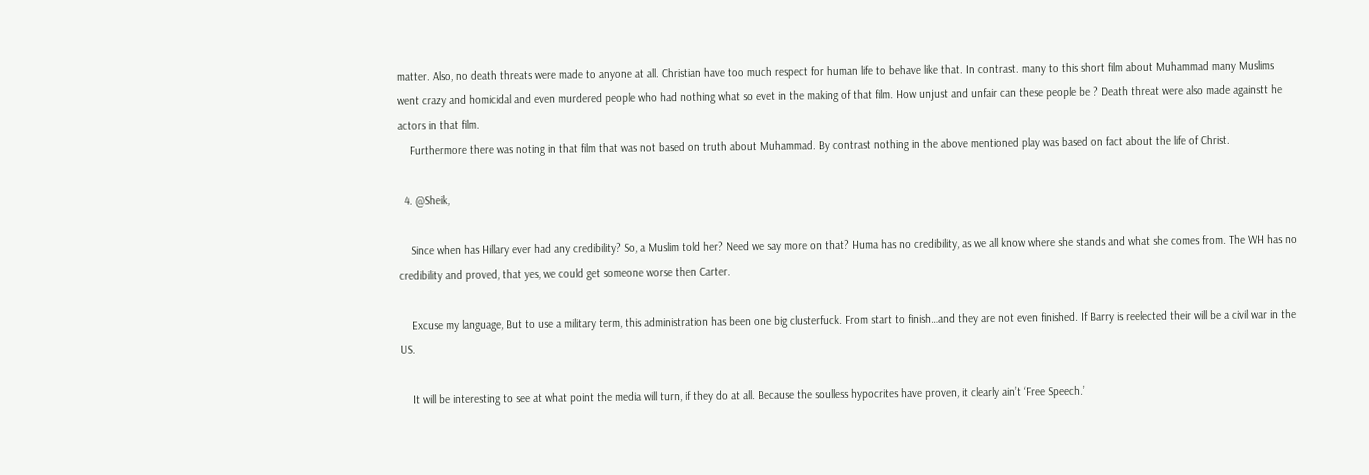matter. Also, no death threats were made to anyone at all. Christian have too much respect for human life to behave like that. In contrast. many to this short film about Muhammad many Muslims went crazy and homicidal and even murdered people who had nothing what so evet in the making of that film. How unjust and unfair can these people be ? Death threat were also made againstt he actors in that film.
    Furthermore there was noting in that film that was not based on truth about Muhammad. By contrast nothing in the above mentioned play was based on fact about the life of Christ.

  4. @Sheik,

    Since when has Hillary ever had any credibility? So, a Muslim told her? Need we say more on that? Huma has no credibility, as we all know where she stands and what she comes from. The WH has no credibility and proved, that yes, we could get someone worse then Carter.

    Excuse my language, But to use a military term, this administration has been one big clusterfuck. From start to finish…and they are not even finished. If Barry is reelected their will be a civil war in the US.

    It will be interesting to see at what point the media will turn, if they do at all. Because the soulless hypocrites have proven, it clearly ain’t ‘Free Speech.’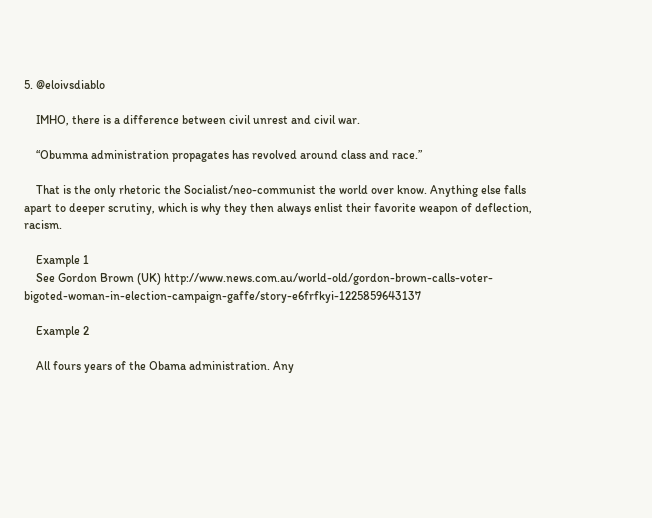5. @eloivsdiablo

    IMHO, there is a difference between civil unrest and civil war.

    “Obumma administration propagates has revolved around class and race.”

    That is the only rhetoric the Socialist/neo-communist the world over know. Anything else falls apart to deeper scrutiny, which is why they then always enlist their favorite weapon of deflection, racism.

    Example 1
    See Gordon Brown (UK) http://www.news.com.au/world-old/gordon-brown-calls-voter-bigoted-woman-in-election-campaign-gaffe/story-e6frfkyi-1225859643137

    Example 2

    All fours years of the Obama administration. Any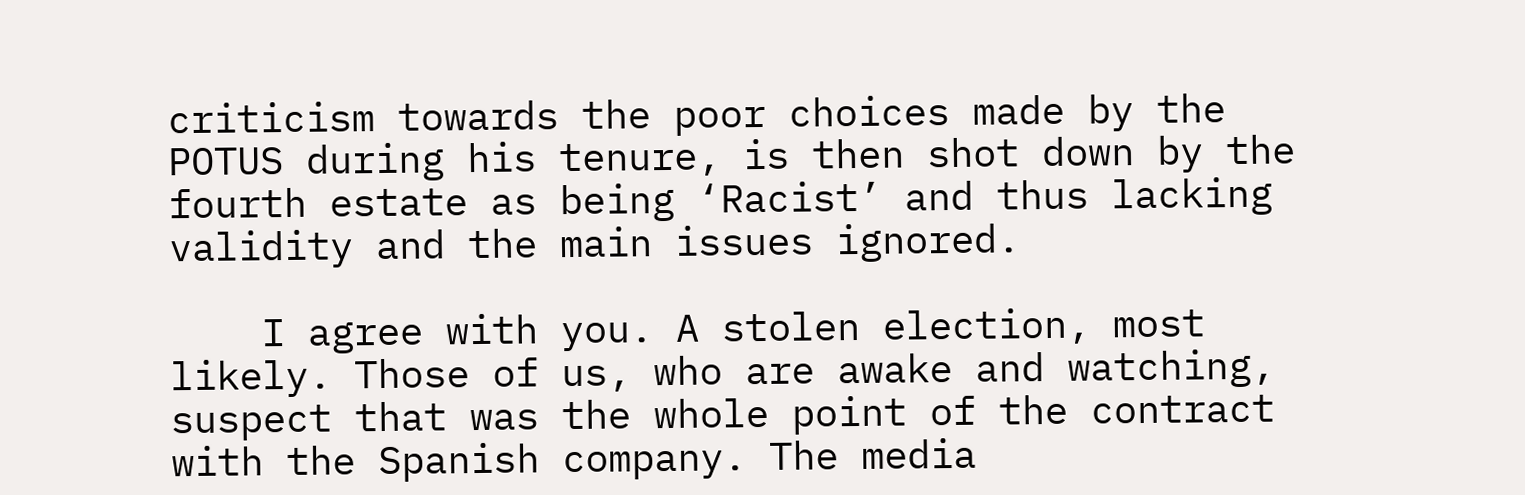criticism towards the poor choices made by the POTUS during his tenure, is then shot down by the fourth estate as being ‘Racist’ and thus lacking validity and the main issues ignored.

    I agree with you. A stolen election, most likely. Those of us, who are awake and watching, suspect that was the whole point of the contract with the Spanish company. The media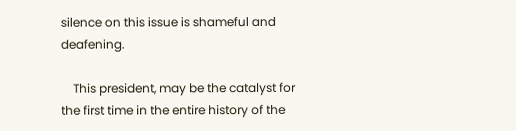silence on this issue is shameful and deafening.

    This president, may be the catalyst for the first time in the entire history of the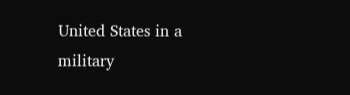United States in a military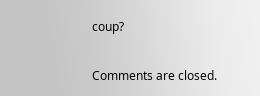coup?

Comments are closed.